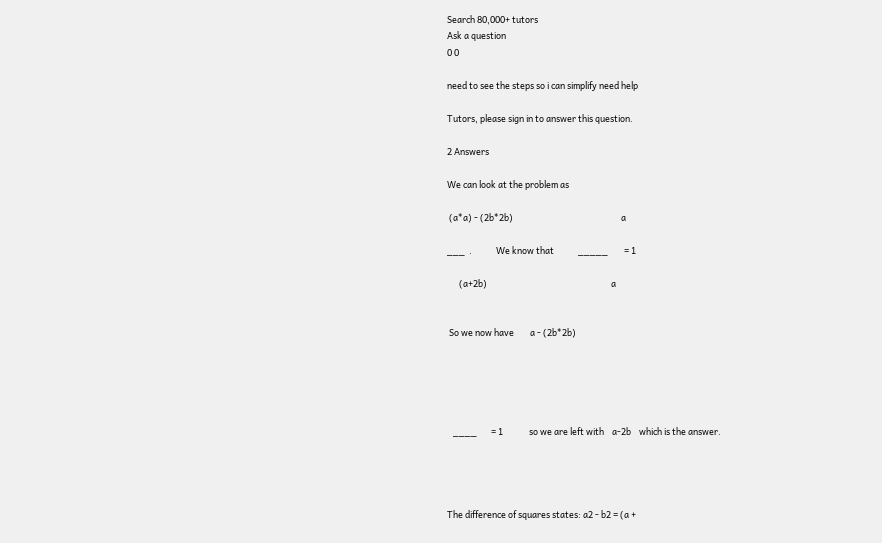Search 80,000+ tutors
Ask a question
0 0

need to see the steps so i can simplify need help

Tutors, please sign in to answer this question.

2 Answers

We can look at the problem as

 (a*a) - (2b*2b)                                                      a

___  .            We know that            _____        = 1

      (a+2b)                                                              a


 So we now have        a - (2b*2b)





   ____       = 1             so we are left with    a-2b    which is the answer.




The difference of squares states: a2 - b2 = (a +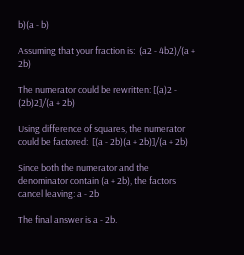b)(a - b)

Assuming that your fraction is:  (a2 - 4b2)/(a + 2b)

The numerator could be rewritten: [(a)2 - (2b)2]/(a + 2b)

Using difference of squares, the numerator could be factored:  [(a - 2b)(a + 2b)]/(a + 2b)

Since both the numerator and the denominator contain (a + 2b), the factors cancel leaving: a - 2b

The final answer is a - 2b.